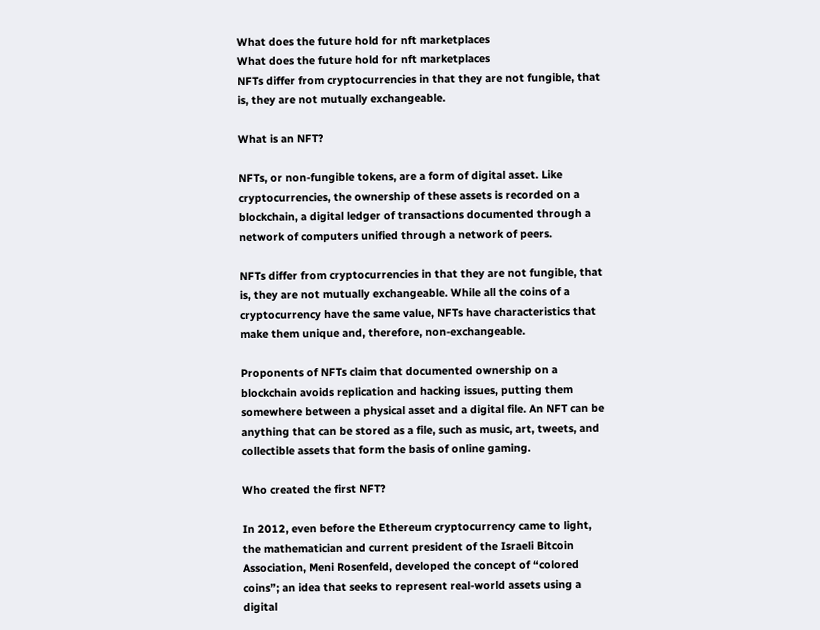What does the future hold for nft marketplaces
What does the future hold for nft marketplaces
NFTs differ from cryptocurrencies in that they are not fungible, that is, they are not mutually exchangeable.

What is an NFT?

NFTs, or non-fungible tokens, are a form of digital asset. Like cryptocurrencies, the ownership of these assets is recorded on a blockchain, a digital ledger of transactions documented through a network of computers unified through a network of peers.

NFTs differ from cryptocurrencies in that they are not fungible, that is, they are not mutually exchangeable. While all the coins of a cryptocurrency have the same value, NFTs have characteristics that make them unique and, therefore, non-exchangeable.

Proponents of NFTs claim that documented ownership on a blockchain avoids replication and hacking issues, putting them somewhere between a physical asset and a digital file. An NFT can be anything that can be stored as a file, such as music, art, tweets, and collectible assets that form the basis of online gaming.

Who created the first NFT?

In 2012, even before the Ethereum cryptocurrency came to light, the mathematician and current president of the Israeli Bitcoin Association, Meni Rosenfeld, developed the concept of “colored coins”; an idea that seeks to represent real-world assets using a digital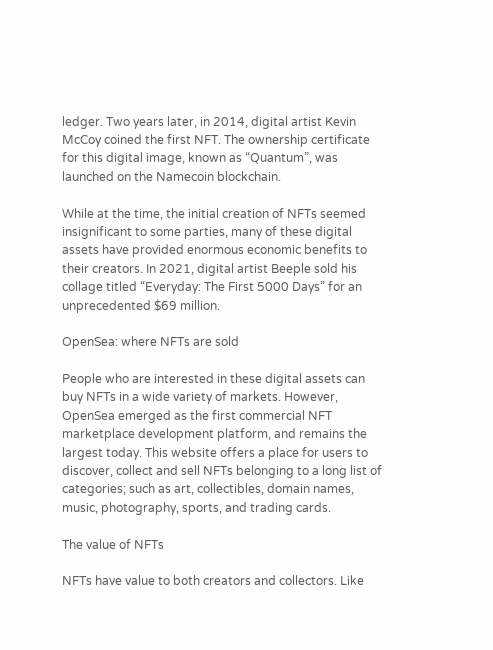ledger. Two years later, in 2014, digital artist Kevin McCoy coined the first NFT. The ownership certificate for this digital image, known as “Quantum”, was launched on the Namecoin blockchain.

While at the time, the initial creation of NFTs seemed insignificant to some parties, many of these digital assets have provided enormous economic benefits to their creators. In 2021, digital artist Beeple sold his collage titled “Everyday: The First 5000 Days” for an unprecedented $69 million.

OpenSea: where NFTs are sold

People who are interested in these digital assets can buy NFTs in a wide variety of markets. However, OpenSea emerged as the first commercial NFT marketplace development platform, and remains the largest today. This website offers a place for users to discover, collect and sell NFTs belonging to a long list of categories; such as art, collectibles, domain names, music, photography, sports, and trading cards.

The value of NFTs

NFTs have value to both creators and collectors. Like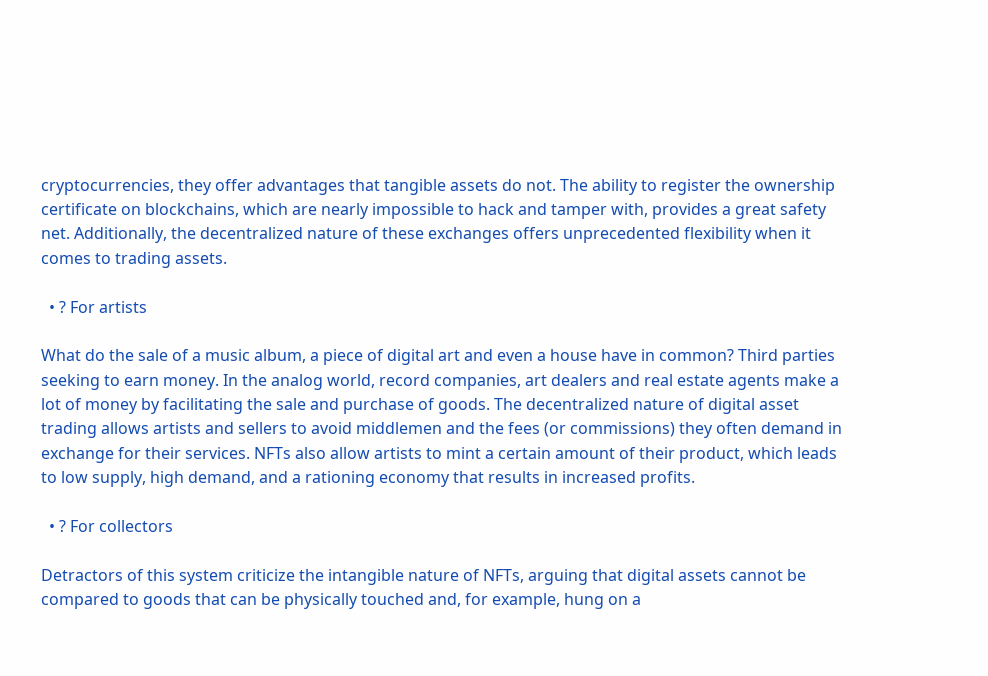cryptocurrencies, they offer advantages that tangible assets do not. The ability to register the ownership certificate on blockchains, which are nearly impossible to hack and tamper with, provides a great safety net. Additionally, the decentralized nature of these exchanges offers unprecedented flexibility when it comes to trading assets.

  • ? For artists

What do the sale of a music album, a piece of digital art and even a house have in common? Third parties seeking to earn money. In the analog world, record companies, art dealers and real estate agents make a lot of money by facilitating the sale and purchase of goods. The decentralized nature of digital asset trading allows artists and sellers to avoid middlemen and the fees (or commissions) they often demand in exchange for their services. NFTs also allow artists to mint a certain amount of their product, which leads to low supply, high demand, and a rationing economy that results in increased profits.

  • ? For collectors

Detractors of this system criticize the intangible nature of NFTs, arguing that digital assets cannot be compared to goods that can be physically touched and, for example, hung on a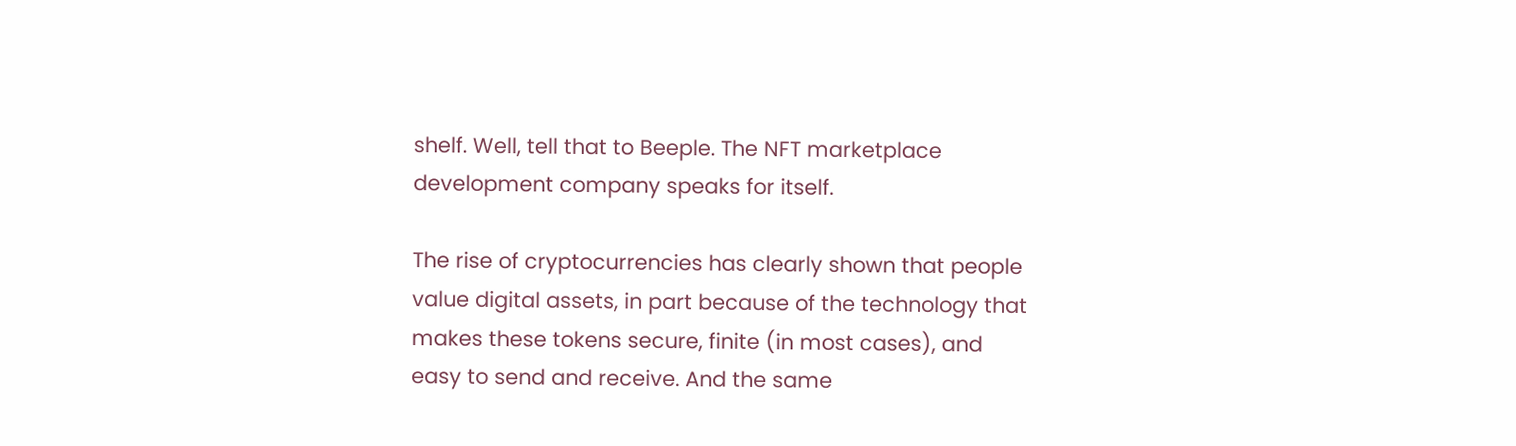shelf. Well, tell that to Beeple. The NFT marketplace development company speaks for itself.

The rise of cryptocurrencies has clearly shown that people value digital assets, in part because of the technology that makes these tokens secure, finite (in most cases), and easy to send and receive. And the same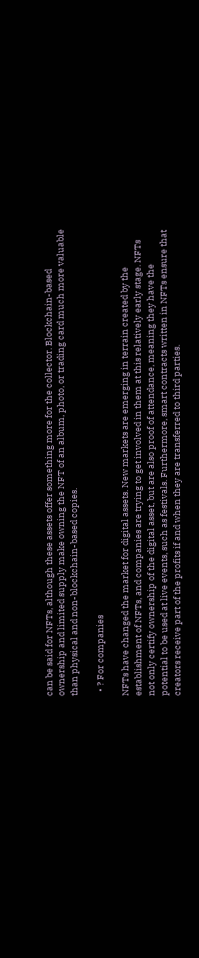can be said for NFTs, although these assets offer something more for the collector. Blockchain-based ownership and limited supply make owning the NFT of an album, photo, or trading card much more valuable than physical and non-blockchain-based copies.

  • ? For companies

NFTs have changed the market for digital assets. New markets are emerging in terrain created by the establishment of NFTs, and companies are trying to get involved in them at this relatively early stage. NFTs not only certify ownership of the digital asset, but are also proof of attendance, meaning they have the potential to be used at live events, such as festivals. Furthermore, smart contracts written in NFTs ensure that creators receive part of the profits if and when they are transferred to third parties.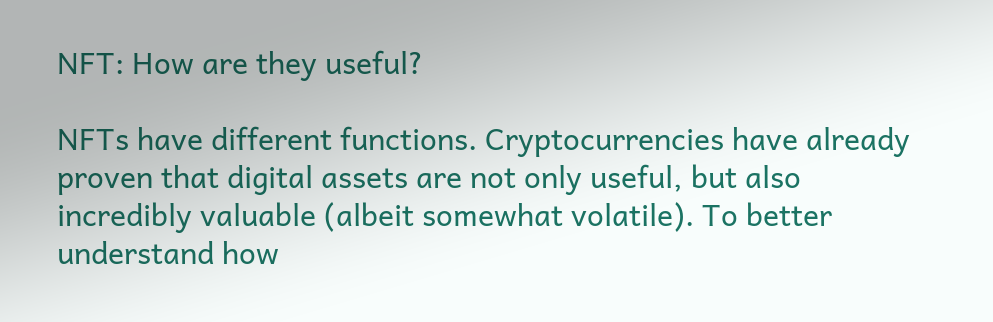NFT: How are they useful?

NFTs have different functions. Cryptocurrencies have already proven that digital assets are not only useful, but also incredibly valuable (albeit somewhat volatile). To better understand how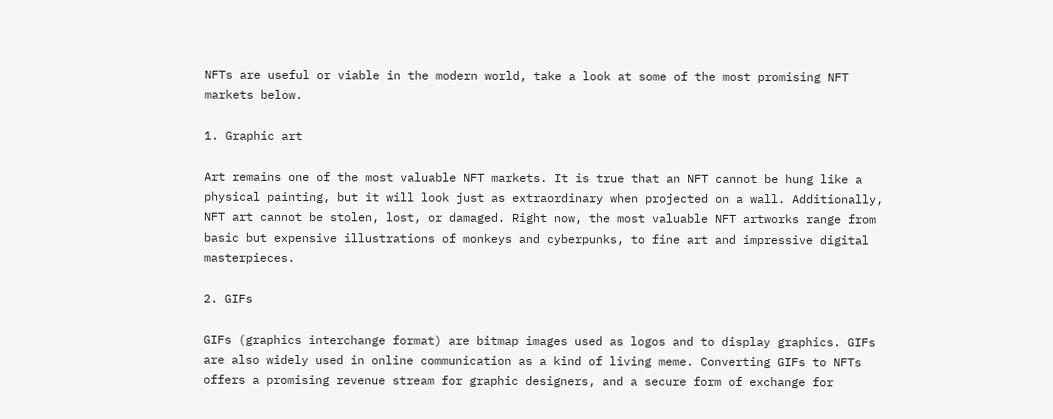NFTs are useful or viable in the modern world, take a look at some of the most promising NFT markets below.

1. Graphic art

Art remains one of the most valuable NFT markets. It is true that an NFT cannot be hung like a physical painting, but it will look just as extraordinary when projected on a wall. Additionally, NFT art cannot be stolen, lost, or damaged. Right now, the most valuable NFT artworks range from basic but expensive illustrations of monkeys and cyberpunks, to fine art and impressive digital masterpieces.

2. GIFs

GIFs (graphics interchange format) are bitmap images used as logos and to display graphics. GIFs are also widely used in online communication as a kind of living meme. Converting GIFs to NFTs offers a promising revenue stream for graphic designers, and a secure form of exchange for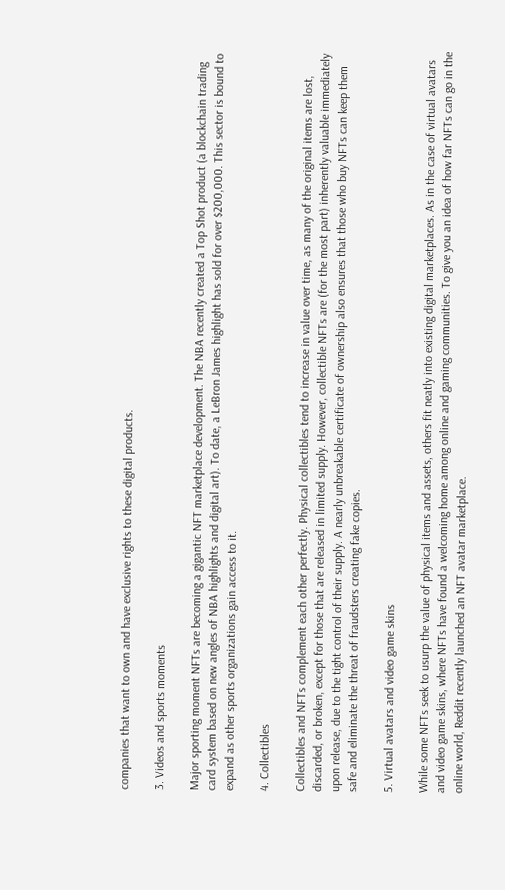companies that want to own and have exclusive rights to these digital products.

3. Videos and sports moments

Major sporting moment NFTs are becoming a gigantic NFT marketplace development. The NBA recently created a Top Shot product (a blockchain trading card system based on new angles of NBA highlights and digital art). To date, a LeBron James highlight has sold for over $200,000. This sector is bound to expand as other sports organizations gain access to it.

4. Collectibles

Collectibles and NFTs complement each other perfectly. Physical collectibles tend to increase in value over time, as many of the original items are lost, discarded, or broken, except for those that are released in limited supply. However, collectible NFTs are (for the most part) inherently valuable immediately upon release, due to the tight control of their supply. A nearly unbreakable certificate of ownership also ensures that those who buy NFTs can keep them safe and eliminate the threat of fraudsters creating fake copies.

5. Virtual avatars and video game skins

While some NFTs seek to usurp the value of physical items and assets, others fit neatly into existing digital marketplaces. As in the case of virtual avatars and video game skins, where NFTs have found a welcoming home among online and gaming communities. To give you an idea of how far NFTs can go in the online world, Reddit recently launched an NFT avatar marketplace.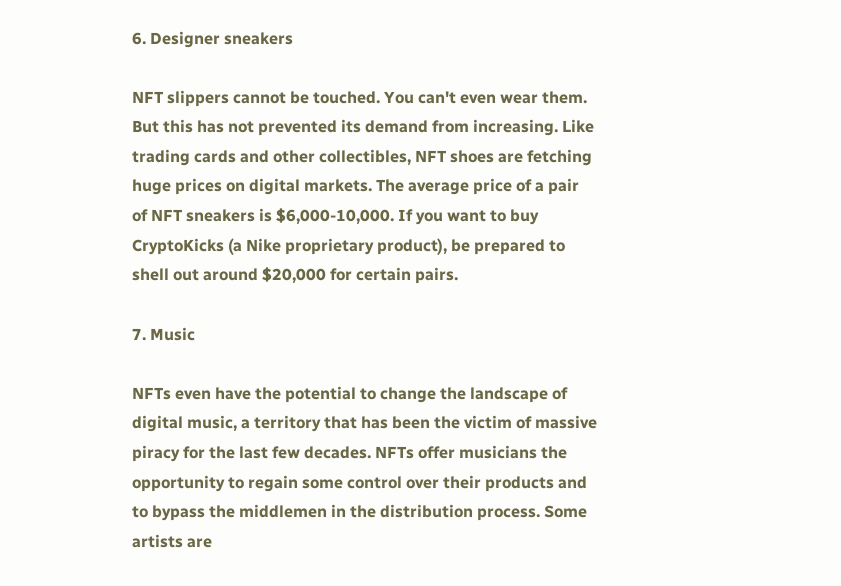6. Designer sneakers

NFT slippers cannot be touched. You can't even wear them. But this has not prevented its demand from increasing. Like trading cards and other collectibles, NFT shoes are fetching huge prices on digital markets. The average price of a pair of NFT sneakers is $6,000-10,000. If you want to buy CryptoKicks (a Nike proprietary product), be prepared to shell out around $20,000 for certain pairs.

7. Music

NFTs even have the potential to change the landscape of digital music, a territory that has been the victim of massive piracy for the last few decades. NFTs offer musicians the opportunity to regain some control over their products and to bypass the middlemen in the distribution process. Some artists are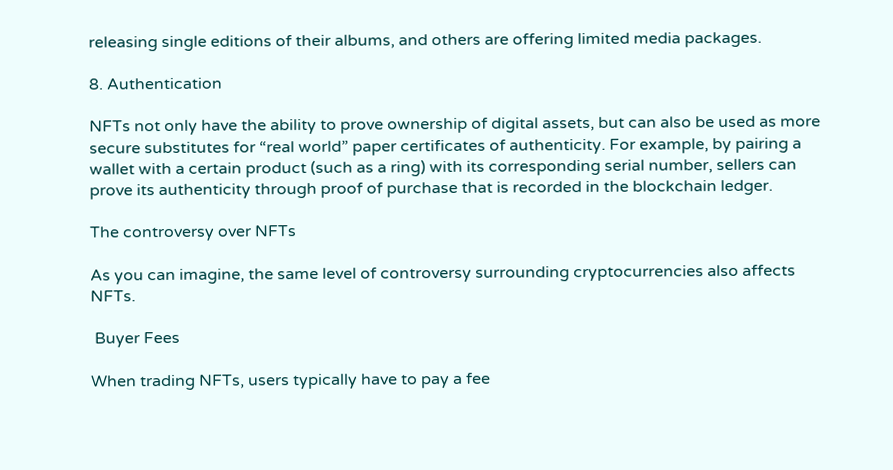releasing single editions of their albums, and others are offering limited media packages.

8. Authentication

NFTs not only have the ability to prove ownership of digital assets, but can also be used as more secure substitutes for “real world” paper certificates of authenticity. For example, by pairing a wallet with a certain product (such as a ring) with its corresponding serial number, sellers can prove its authenticity through proof of purchase that is recorded in the blockchain ledger.

The controversy over NFTs

As you can imagine, the same level of controversy surrounding cryptocurrencies also affects NFTs.

 Buyer Fees

When trading NFTs, users typically have to pay a fee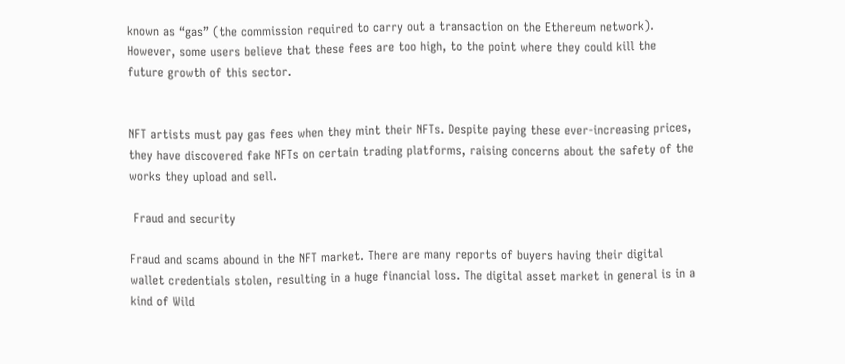known as “gas” (the commission required to carry out a transaction on the Ethereum network). However, some users believe that these fees are too high, to the point where they could kill the future growth of this sector.


NFT artists must pay gas fees when they mint their NFTs. Despite paying these ever-increasing prices, they have discovered fake NFTs on certain trading platforms, raising concerns about the safety of the works they upload and sell.

 Fraud and security

Fraud and scams abound in the NFT market. There are many reports of buyers having their digital wallet credentials stolen, resulting in a huge financial loss. The digital asset market in general is in a kind of Wild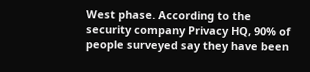West phase. According to the security company Privacy HQ, 90% of people surveyed say they have been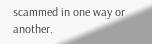scammed in one way or another.